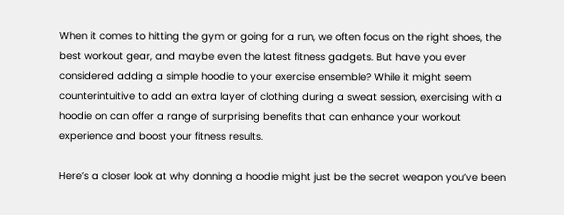When it comes to hitting the gym or going for a run, we often focus on the right shoes, the best workout gear, and maybe even the latest fitness gadgets. But have you ever considered adding a simple hoodie to your exercise ensemble? While it might seem counterintuitive to add an extra layer of clothing during a sweat session, exercising with a hoodie on can offer a range of surprising benefits that can enhance your workout experience and boost your fitness results.

Here’s a closer look at why donning a hoodie might just be the secret weapon you’ve been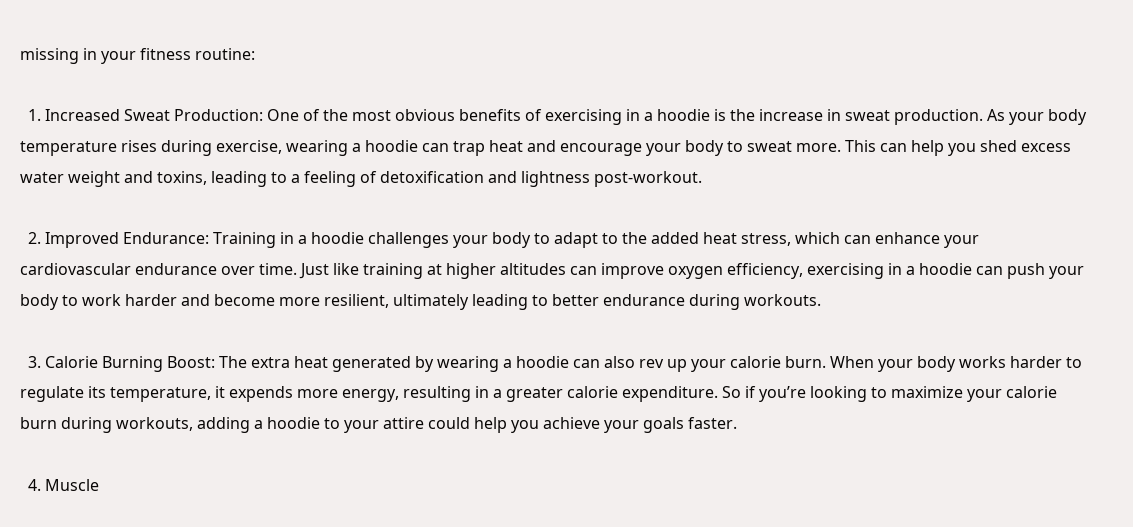missing in your fitness routine:

  1. Increased Sweat Production: One of the most obvious benefits of exercising in a hoodie is the increase in sweat production. As your body temperature rises during exercise, wearing a hoodie can trap heat and encourage your body to sweat more. This can help you shed excess water weight and toxins, leading to a feeling of detoxification and lightness post-workout.

  2. Improved Endurance: Training in a hoodie challenges your body to adapt to the added heat stress, which can enhance your cardiovascular endurance over time. Just like training at higher altitudes can improve oxygen efficiency, exercising in a hoodie can push your body to work harder and become more resilient, ultimately leading to better endurance during workouts.

  3. Calorie Burning Boost: The extra heat generated by wearing a hoodie can also rev up your calorie burn. When your body works harder to regulate its temperature, it expends more energy, resulting in a greater calorie expenditure. So if you’re looking to maximize your calorie burn during workouts, adding a hoodie to your attire could help you achieve your goals faster.

  4. Muscle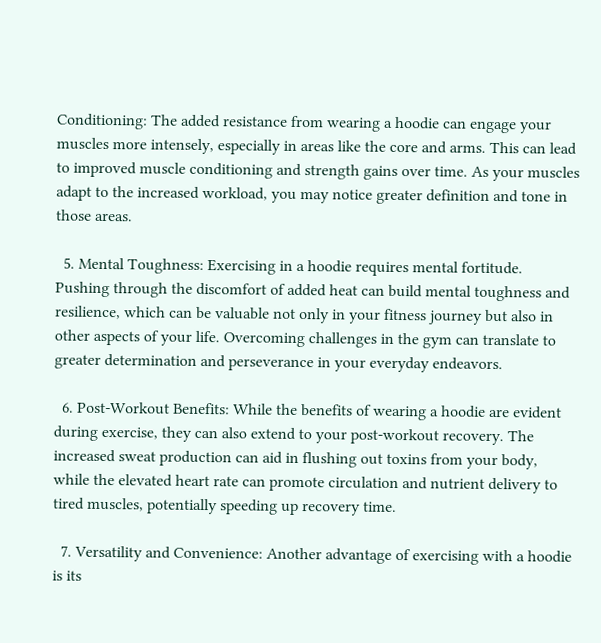Conditioning: The added resistance from wearing a hoodie can engage your muscles more intensely, especially in areas like the core and arms. This can lead to improved muscle conditioning and strength gains over time. As your muscles adapt to the increased workload, you may notice greater definition and tone in those areas.

  5. Mental Toughness: Exercising in a hoodie requires mental fortitude. Pushing through the discomfort of added heat can build mental toughness and resilience, which can be valuable not only in your fitness journey but also in other aspects of your life. Overcoming challenges in the gym can translate to greater determination and perseverance in your everyday endeavors.

  6. Post-Workout Benefits: While the benefits of wearing a hoodie are evident during exercise, they can also extend to your post-workout recovery. The increased sweat production can aid in flushing out toxins from your body, while the elevated heart rate can promote circulation and nutrient delivery to tired muscles, potentially speeding up recovery time.

  7. Versatility and Convenience: Another advantage of exercising with a hoodie is its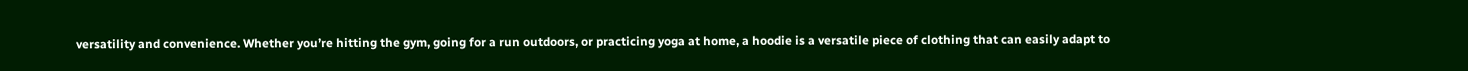versatility and convenience. Whether you’re hitting the gym, going for a run outdoors, or practicing yoga at home, a hoodie is a versatile piece of clothing that can easily adapt to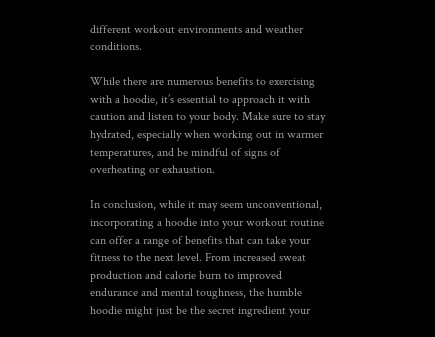different workout environments and weather conditions.

While there are numerous benefits to exercising with a hoodie, it’s essential to approach it with caution and listen to your body. Make sure to stay hydrated, especially when working out in warmer temperatures, and be mindful of signs of overheating or exhaustion.

In conclusion, while it may seem unconventional, incorporating a hoodie into your workout routine can offer a range of benefits that can take your fitness to the next level. From increased sweat production and calorie burn to improved endurance and mental toughness, the humble hoodie might just be the secret ingredient your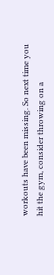workouts have been missing. So next time you hit the gym, consider throwing on a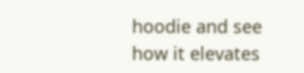hoodie and see how it elevates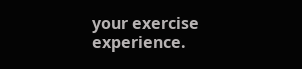your exercise experience.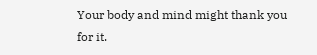Your body and mind might thank you for it.